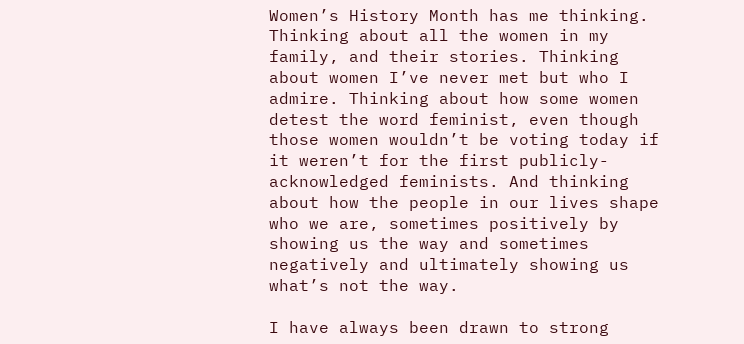Women’s History Month has me thinking. Thinking about all the women in my family, and their stories. Thinking about women I’ve never met but who I admire. Thinking about how some women detest the word feminist, even though those women wouldn’t be voting today if it weren’t for the first publicly-acknowledged feminists. And thinking about how the people in our lives shape who we are, sometimes positively by showing us the way and sometimes negatively and ultimately showing us what’s not the way.

I have always been drawn to strong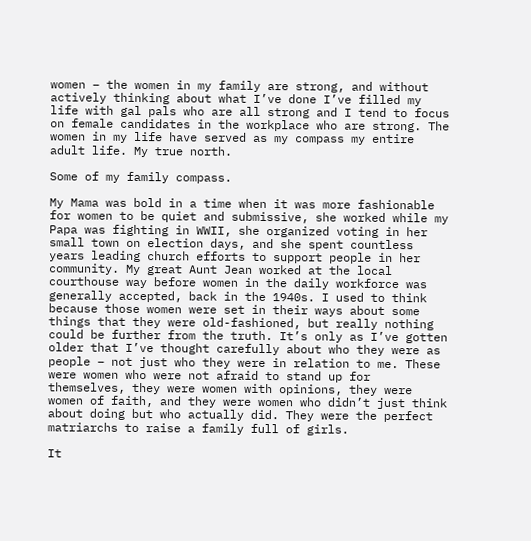women – the women in my family are strong, and without actively thinking about what I’ve done I’ve filled my life with gal pals who are all strong and I tend to focus on female candidates in the workplace who are strong. The women in my life have served as my compass my entire adult life. My true north.

Some of my family compass.

My Mama was bold in a time when it was more fashionable for women to be quiet and submissive, she worked while my Papa was fighting in WWII, she organized voting in her small town on election days, and she spent countless years leading church efforts to support people in her community. My great Aunt Jean worked at the local courthouse way before women in the daily workforce was generally accepted, back in the 1940s. I used to think because those women were set in their ways about some things that they were old-fashioned, but really nothing could be further from the truth. It’s only as I’ve gotten older that I’ve thought carefully about who they were as people – not just who they were in relation to me. These were women who were not afraid to stand up for themselves, they were women with opinions, they were women of faith, and they were women who didn’t just think about doing but who actually did. They were the perfect matriarchs to raise a family full of girls.

It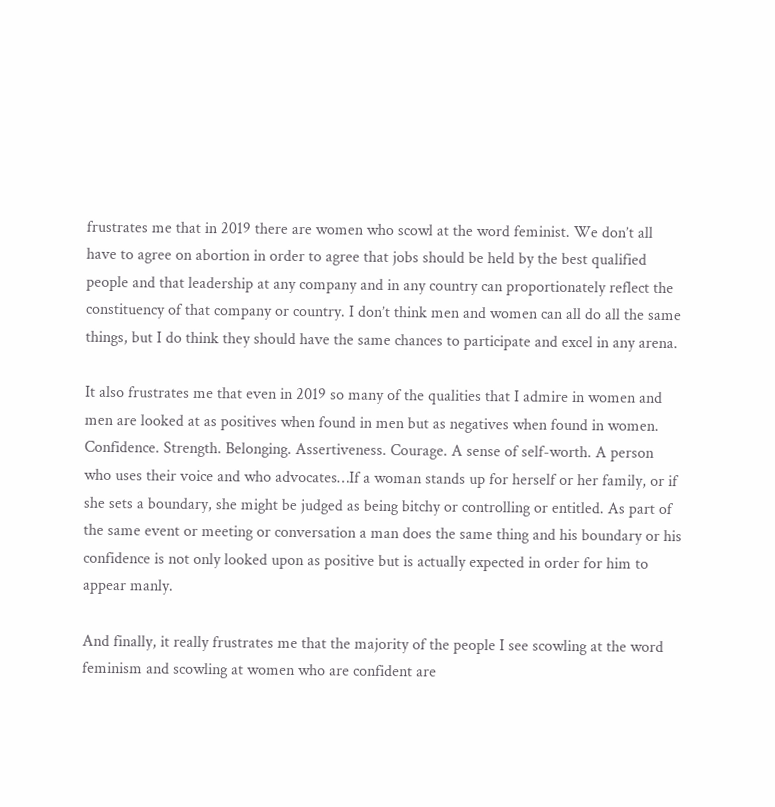frustrates me that in 2019 there are women who scowl at the word feminist. We don’t all have to agree on abortion in order to agree that jobs should be held by the best qualified people and that leadership at any company and in any country can proportionately reflect the constituency of that company or country. I don’t think men and women can all do all the same things, but I do think they should have the same chances to participate and excel in any arena.

It also frustrates me that even in 2019 so many of the qualities that I admire in women and men are looked at as positives when found in men but as negatives when found in women. Confidence. Strength. Belonging. Assertiveness. Courage. A sense of self-worth. A person who uses their voice and who advocates…If a woman stands up for herself or her family, or if she sets a boundary, she might be judged as being bitchy or controlling or entitled. As part of the same event or meeting or conversation a man does the same thing and his boundary or his confidence is not only looked upon as positive but is actually expected in order for him to appear manly.

And finally, it really frustrates me that the majority of the people I see scowling at the word feminism and scowling at women who are confident are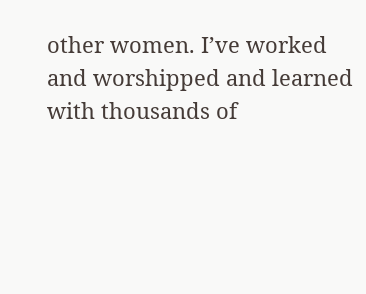other women. I’ve worked and worshipped and learned with thousands of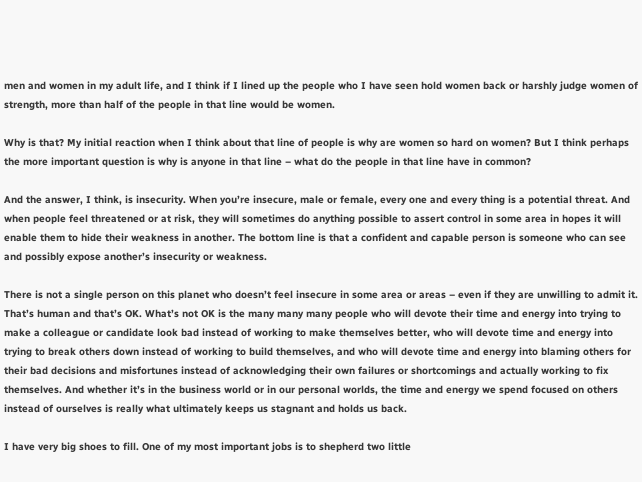men and women in my adult life, and I think if I lined up the people who I have seen hold women back or harshly judge women of strength, more than half of the people in that line would be women.

Why is that? My initial reaction when I think about that line of people is why are women so hard on women? But I think perhaps the more important question is why is anyone in that line – what do the people in that line have in common?

And the answer, I think, is insecurity. When you’re insecure, male or female, every one and every thing is a potential threat. And when people feel threatened or at risk, they will sometimes do anything possible to assert control in some area in hopes it will enable them to hide their weakness in another. The bottom line is that a confident and capable person is someone who can see and possibly expose another’s insecurity or weakness.

There is not a single person on this planet who doesn’t feel insecure in some area or areas – even if they are unwilling to admit it. That’s human and that’s OK. What’s not OK is the many many many people who will devote their time and energy into trying to make a colleague or candidate look bad instead of working to make themselves better, who will devote time and energy into trying to break others down instead of working to build themselves, and who will devote time and energy into blaming others for their bad decisions and misfortunes instead of acknowledging their own failures or shortcomings and actually working to fix themselves. And whether it’s in the business world or in our personal worlds, the time and energy we spend focused on others instead of ourselves is really what ultimately keeps us stagnant and holds us back.

I have very big shoes to fill. One of my most important jobs is to shepherd two little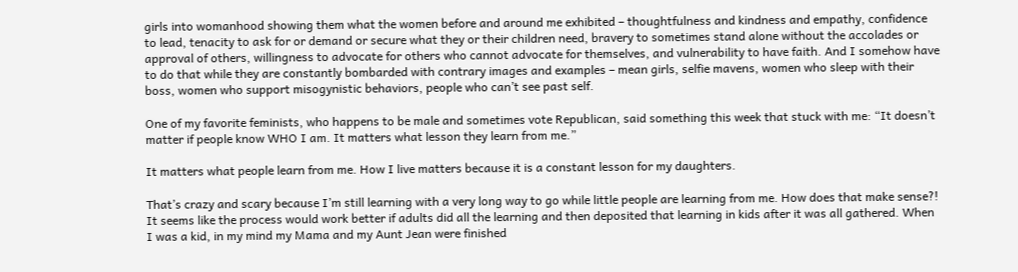girls into womanhood showing them what the women before and around me exhibited – thoughtfulness and kindness and empathy, confidence to lead, tenacity to ask for or demand or secure what they or their children need, bravery to sometimes stand alone without the accolades or approval of others, willingness to advocate for others who cannot advocate for themselves, and vulnerability to have faith. And I somehow have to do that while they are constantly bombarded with contrary images and examples – mean girls, selfie mavens, women who sleep with their boss, women who support misogynistic behaviors, people who can’t see past self.

One of my favorite feminists, who happens to be male and sometimes vote Republican, said something this week that stuck with me: “It doesn’t matter if people know WHO I am. It matters what lesson they learn from me.”

It matters what people learn from me. How I live matters because it is a constant lesson for my daughters.

That’s crazy and scary because I’m still learning with a very long way to go while little people are learning from me. How does that make sense?! It seems like the process would work better if adults did all the learning and then deposited that learning in kids after it was all gathered. When I was a kid, in my mind my Mama and my Aunt Jean were finished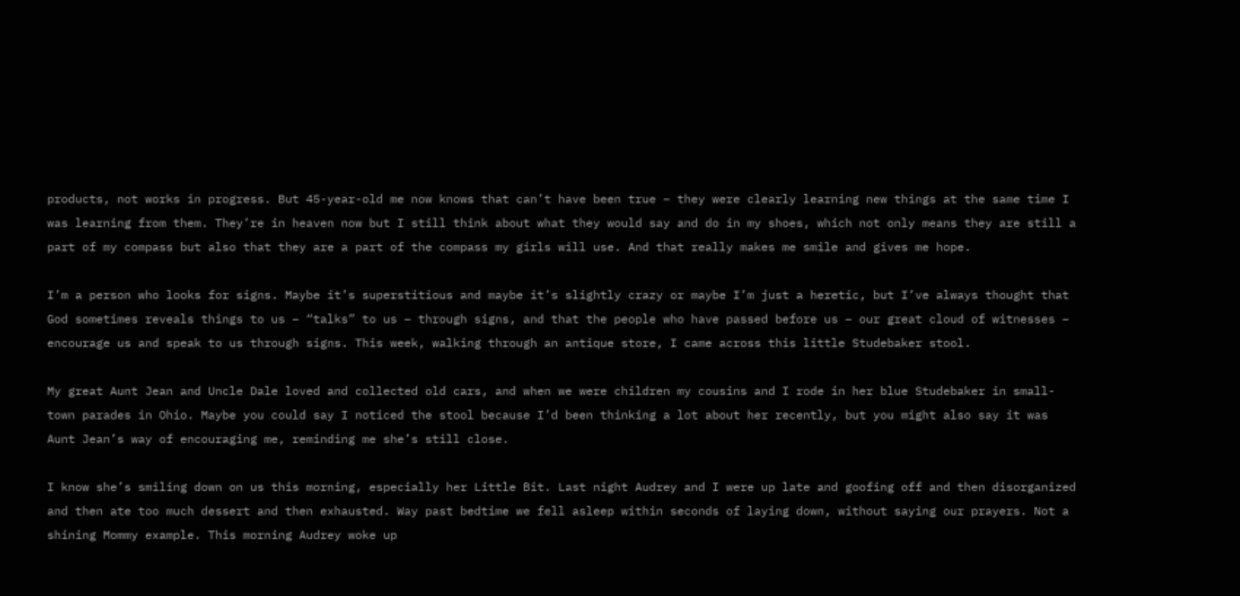products, not works in progress. But 45-year-old me now knows that can’t have been true – they were clearly learning new things at the same time I was learning from them. They’re in heaven now but I still think about what they would say and do in my shoes, which not only means they are still a part of my compass but also that they are a part of the compass my girls will use. And that really makes me smile and gives me hope.

I’m a person who looks for signs. Maybe it’s superstitious and maybe it’s slightly crazy or maybe I’m just a heretic, but I’ve always thought that God sometimes reveals things to us – “talks” to us – through signs, and that the people who have passed before us – our great cloud of witnesses – encourage us and speak to us through signs. This week, walking through an antique store, I came across this little Studebaker stool.

My great Aunt Jean and Uncle Dale loved and collected old cars, and when we were children my cousins and I rode in her blue Studebaker in small-town parades in Ohio. Maybe you could say I noticed the stool because I’d been thinking a lot about her recently, but you might also say it was Aunt Jean’s way of encouraging me, reminding me she’s still close.

I know she’s smiling down on us this morning, especially her Little Bit. Last night Audrey and I were up late and goofing off and then disorganized and then ate too much dessert and then exhausted. Way past bedtime we fell asleep within seconds of laying down, without saying our prayers. Not a shining Mommy example. This morning Audrey woke up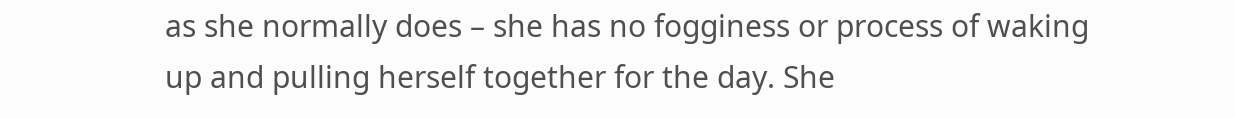as she normally does – she has no fogginess or process of waking up and pulling herself together for the day. She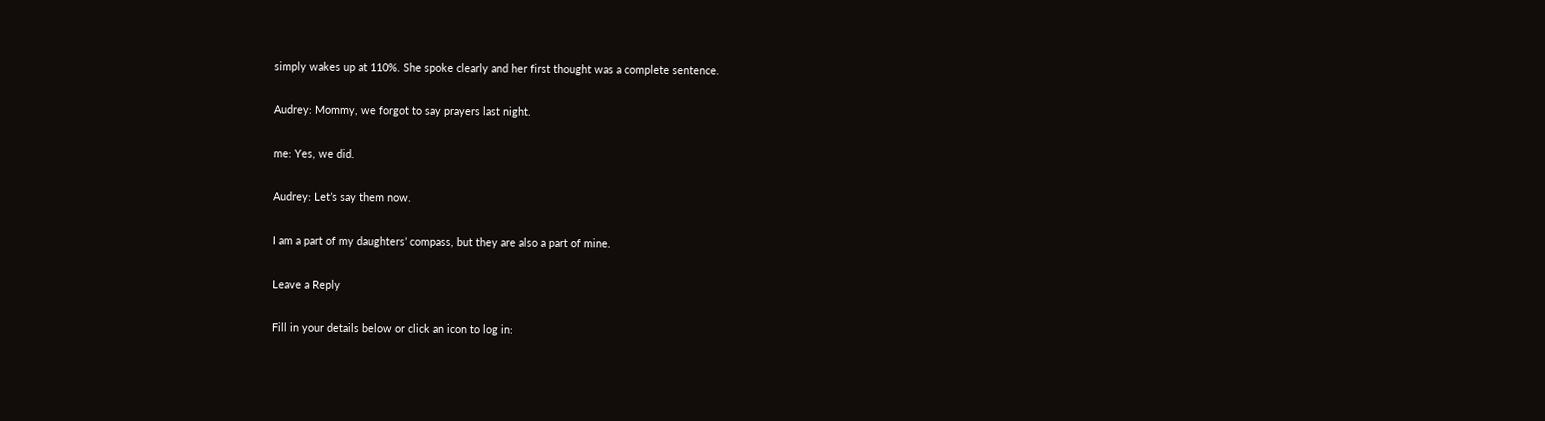simply wakes up at 110%. She spoke clearly and her first thought was a complete sentence.

Audrey: Mommy, we forgot to say prayers last night.

me: Yes, we did.

Audrey: Let’s say them now.

I am a part of my daughters’ compass, but they are also a part of mine.

Leave a Reply

Fill in your details below or click an icon to log in: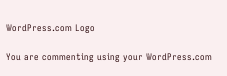WordPress.com Logo

You are commenting using your WordPress.com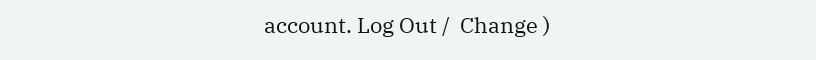account. Log Out /  Change )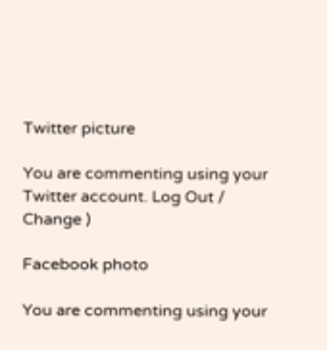Twitter picture

You are commenting using your Twitter account. Log Out /  Change )

Facebook photo

You are commenting using your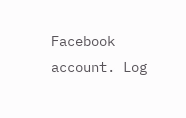Facebook account. Log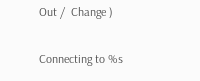Out /  Change )

Connecting to %s